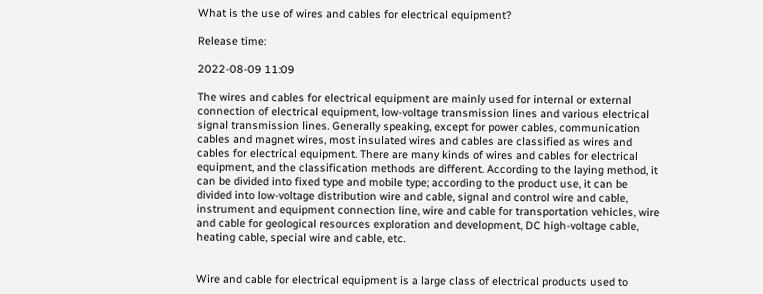What is the use of wires and cables for electrical equipment?

Release time:

2022-08-09 11:09

The wires and cables for electrical equipment are mainly used for internal or external connection of electrical equipment, low-voltage transmission lines and various electrical signal transmission lines. Generally speaking, except for power cables, communication cables and magnet wires, most insulated wires and cables are classified as wires and cables for electrical equipment. There are many kinds of wires and cables for electrical equipment, and the classification methods are different. According to the laying method, it can be divided into fixed type and mobile type; according to the product use, it can be divided into low-voltage distribution wire and cable, signal and control wire and cable, instrument and equipment connection line, wire and cable for transportation vehicles, wire and cable for geological resources exploration and development, DC high-voltage cable, heating cable, special wire and cable, etc.


Wire and cable for electrical equipment is a large class of electrical products used to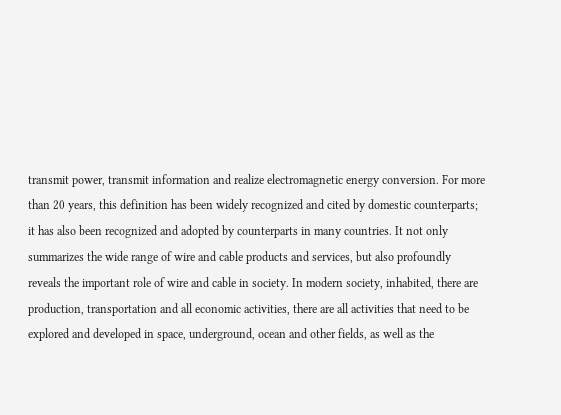transmit power, transmit information and realize electromagnetic energy conversion. For more than 20 years, this definition has been widely recognized and cited by domestic counterparts; it has also been recognized and adopted by counterparts in many countries. It not only summarizes the wide range of wire and cable products and services, but also profoundly reveals the important role of wire and cable in society. In modern society, inhabited, there are production, transportation and all economic activities, there are all activities that need to be explored and developed in space, underground, ocean and other fields, as well as the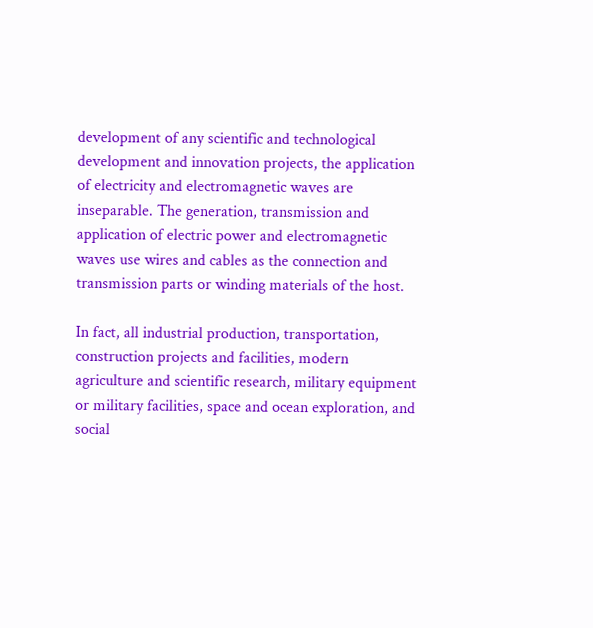development of any scientific and technological development and innovation projects, the application of electricity and electromagnetic waves are inseparable. The generation, transmission and application of electric power and electromagnetic waves use wires and cables as the connection and transmission parts or winding materials of the host.

In fact, all industrial production, transportation, construction projects and facilities, modern agriculture and scientific research, military equipment or military facilities, space and ocean exploration, and social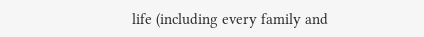life (including every family and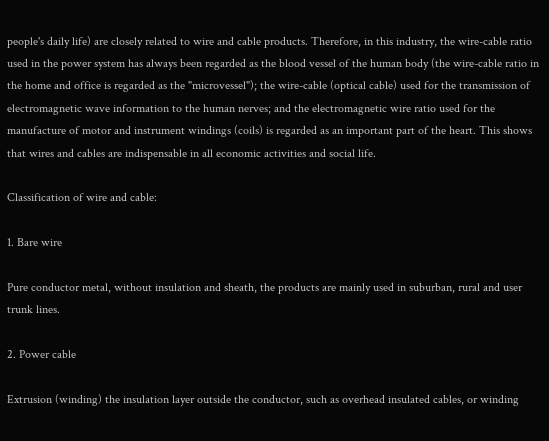people's daily life) are closely related to wire and cable products. Therefore, in this industry, the wire-cable ratio used in the power system has always been regarded as the blood vessel of the human body (the wire-cable ratio in the home and office is regarded as the "microvessel"); the wire-cable (optical cable) used for the transmission of electromagnetic wave information to the human nerves; and the electromagnetic wire ratio used for the manufacture of motor and instrument windings (coils) is regarded as an important part of the heart. This shows that wires and cables are indispensable in all economic activities and social life.

Classification of wire and cable:

1. Bare wire

Pure conductor metal, without insulation and sheath, the products are mainly used in suburban, rural and user trunk lines.

2. Power cable

Extrusion (winding) the insulation layer outside the conductor, such as overhead insulated cables, or winding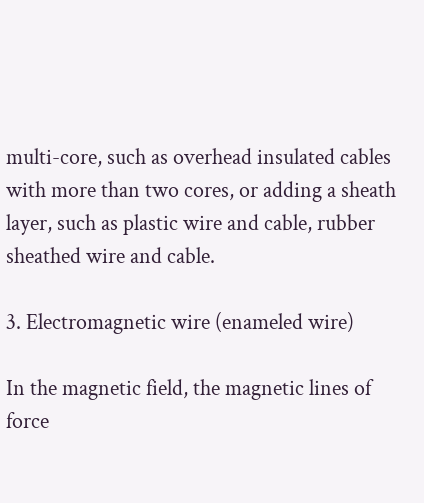multi-core, such as overhead insulated cables with more than two cores, or adding a sheath layer, such as plastic wire and cable, rubber sheathed wire and cable.

3. Electromagnetic wire (enameled wire)

In the magnetic field, the magnetic lines of force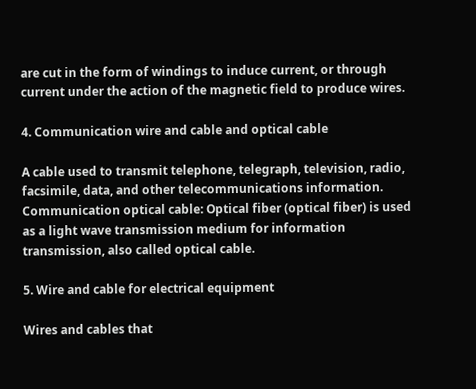are cut in the form of windings to induce current, or through current under the action of the magnetic field to produce wires.

4. Communication wire and cable and optical cable

A cable used to transmit telephone, telegraph, television, radio, facsimile, data, and other telecommunications information. Communication optical cable: Optical fiber (optical fiber) is used as a light wave transmission medium for information transmission, also called optical cable.

5. Wire and cable for electrical equipment

Wires and cables that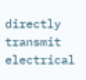directly transmit electrical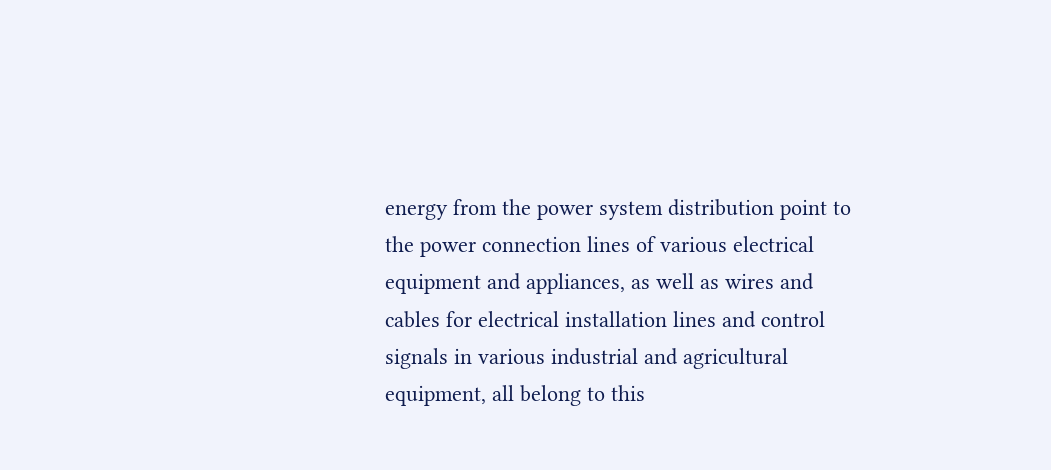energy from the power system distribution point to the power connection lines of various electrical equipment and appliances, as well as wires and cables for electrical installation lines and control signals in various industrial and agricultural equipment, all belong to this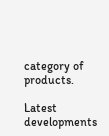category of products.

Latest developments